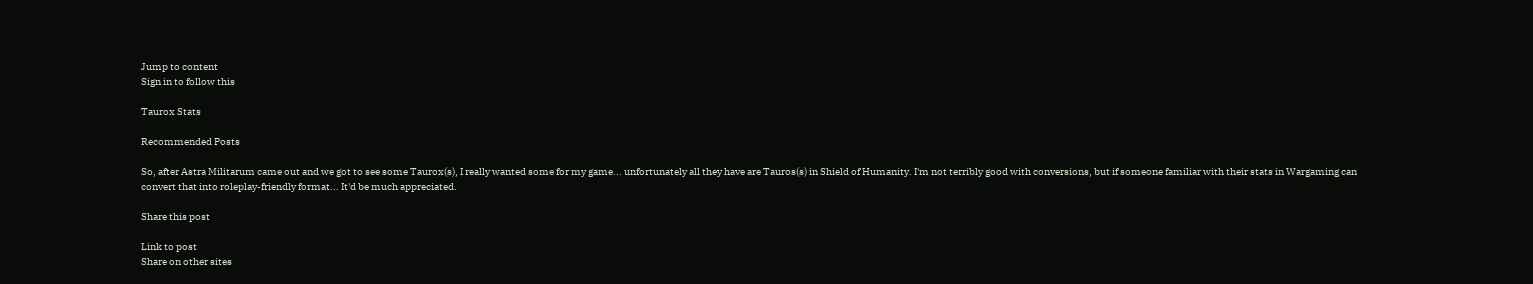Jump to content
Sign in to follow this

Taurox Stats

Recommended Posts

So, after Astra Militarum came out and we got to see some Taurox(s), I really wanted some for my game... unfortunately all they have are Tauros(s) in Shield of Humanity. I'm not terribly good with conversions, but if someone familiar with their stats in Wargaming can convert that into roleplay-friendly format... It'd be much appreciated.

Share this post

Link to post
Share on other sites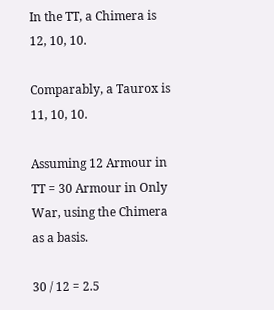In the TT, a Chimera is 12, 10, 10.

Comparably, a Taurox is 11, 10, 10.

Assuming 12 Armour in TT = 30 Armour in Only War, using the Chimera as a basis.

30 / 12 = 2.5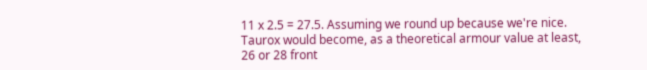11 x 2.5 = 27.5. Assuming we round up because we're nice. Taurox would become, as a theoretical armour value at least, 26 or 28 front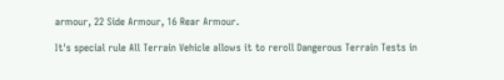armour, 22 Side Armour, 16 Rear Armour.

It's special rule All Terrain Vehicle allows it to reroll Dangerous Terrain Tests in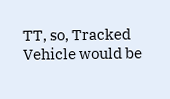TT, so, Tracked Vehicle would be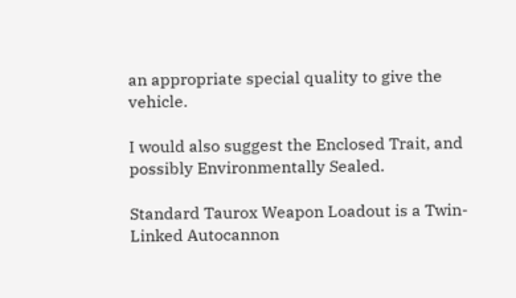an appropriate special quality to give the vehicle.

I would also suggest the Enclosed Trait, and possibly Environmentally Sealed.

Standard Taurox Weapon Loadout is a Twin-Linked Autocannon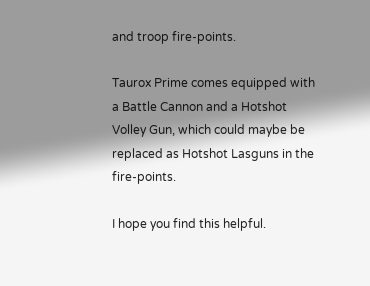and troop fire-points.

Taurox Prime comes equipped with a Battle Cannon and a Hotshot Volley Gun, which could maybe be replaced as Hotshot Lasguns in the fire-points.

I hope you find this helpful.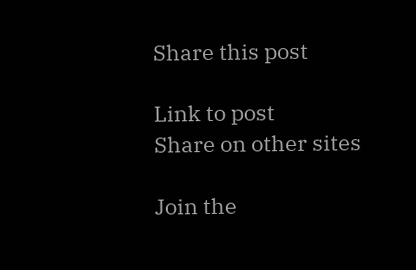Share this post

Link to post
Share on other sites

Join the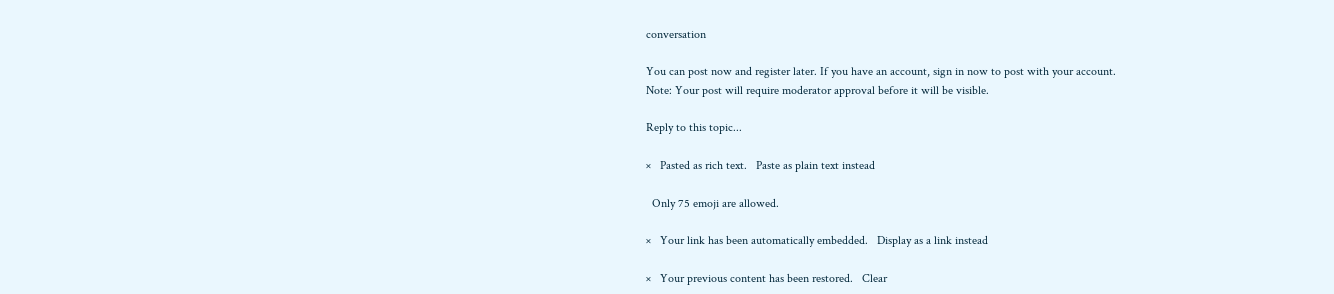conversation

You can post now and register later. If you have an account, sign in now to post with your account.
Note: Your post will require moderator approval before it will be visible.

Reply to this topic...

×   Pasted as rich text.   Paste as plain text instead

  Only 75 emoji are allowed.

×   Your link has been automatically embedded.   Display as a link instead

×   Your previous content has been restored.   Clear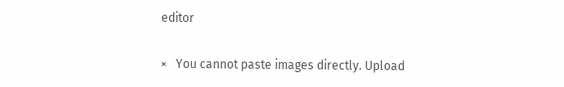editor

×   You cannot paste images directly. Upload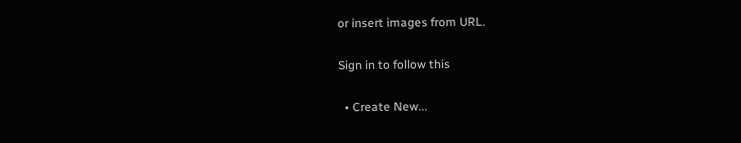or insert images from URL.

Sign in to follow this

  • Create New...